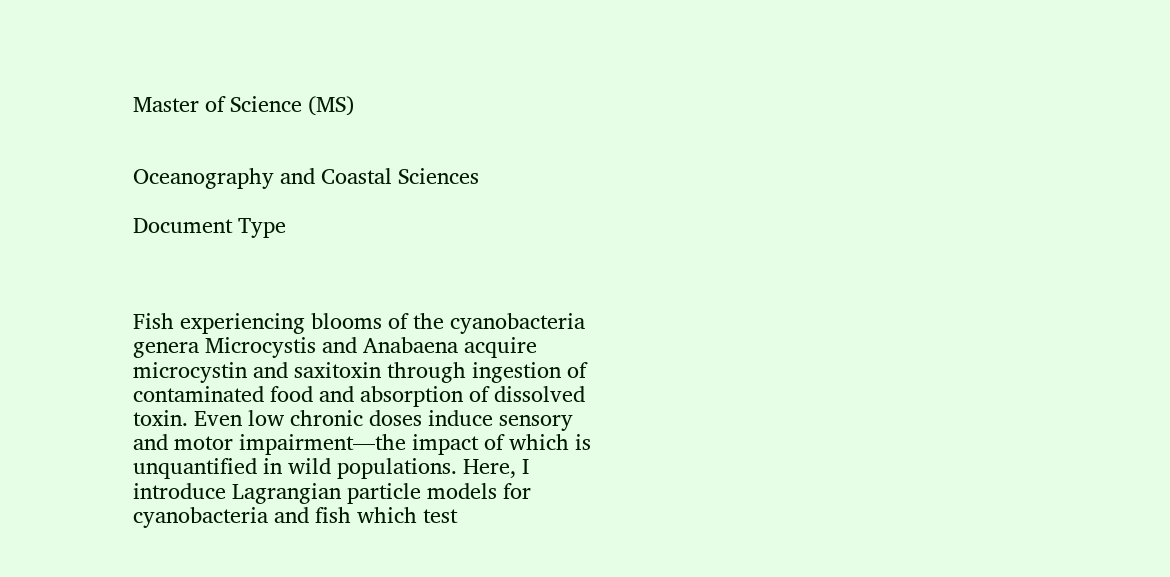Master of Science (MS)


Oceanography and Coastal Sciences

Document Type



Fish experiencing blooms of the cyanobacteria genera Microcystis and Anabaena acquire microcystin and saxitoxin through ingestion of contaminated food and absorption of dissolved toxin. Even low chronic doses induce sensory and motor impairment—the impact of which is unquantified in wild populations. Here, I introduce Lagrangian particle models for cyanobacteria and fish which test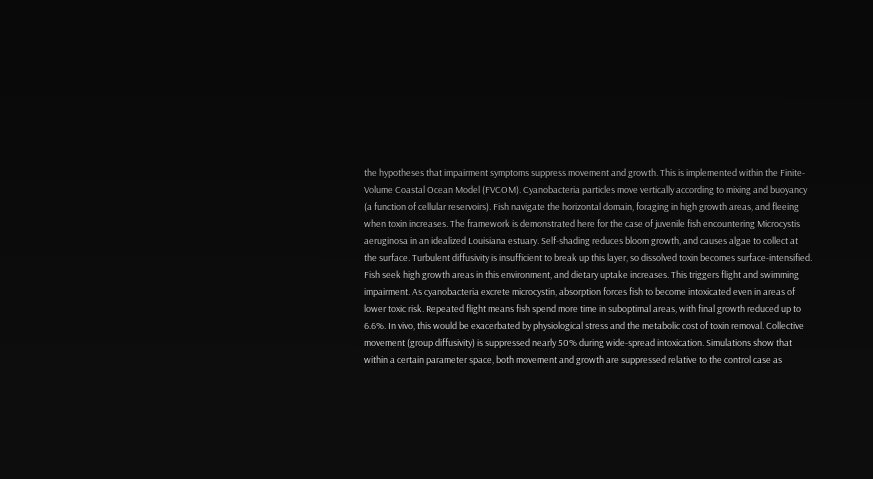the hypotheses that impairment symptoms suppress movement and growth. This is implemented within the Finite-Volume Coastal Ocean Model (FVCOM). Cyanobacteria particles move vertically according to mixing and buoyancy (a function of cellular reservoirs). Fish navigate the horizontal domain, foraging in high growth areas, and fleeing when toxin increases. The framework is demonstrated here for the case of juvenile fish encountering Microcystis aeruginosa in an idealized Louisiana estuary. Self-shading reduces bloom growth, and causes algae to collect at the surface. Turbulent diffusivity is insufficient to break up this layer, so dissolved toxin becomes surface-intensified. Fish seek high growth areas in this environment, and dietary uptake increases. This triggers flight and swimming impairment. As cyanobacteria excrete microcystin, absorption forces fish to become intoxicated even in areas of lower toxic risk. Repeated flight means fish spend more time in suboptimal areas, with final growth reduced up to 6.6%. In vivo, this would be exacerbated by physiological stress and the metabolic cost of toxin removal. Collective movement (group diffusivity) is suppressed nearly 50% during wide-spread intoxication. Simulations show that within a certain parameter space, both movement and growth are suppressed relative to the control case as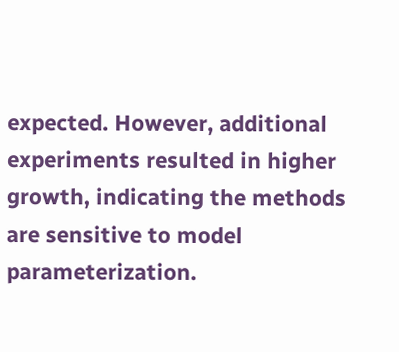expected. However, additional experiments resulted in higher growth, indicating the methods are sensitive to model parameterization.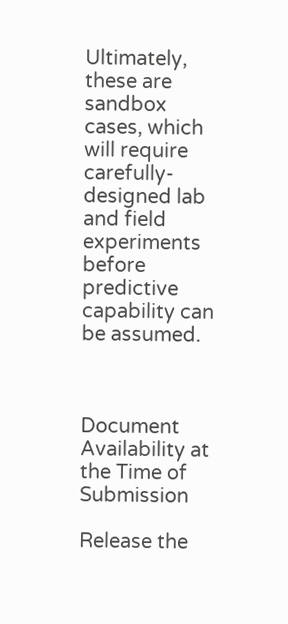Ultimately, these are sandbox cases, which will require carefully-designed lab and field experiments before predictive capability can be assumed.



Document Availability at the Time of Submission

Release the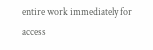entire work immediately for access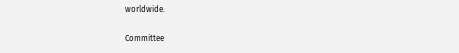worldwide.

Committee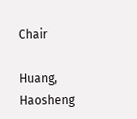Chair

Huang, Haosheng